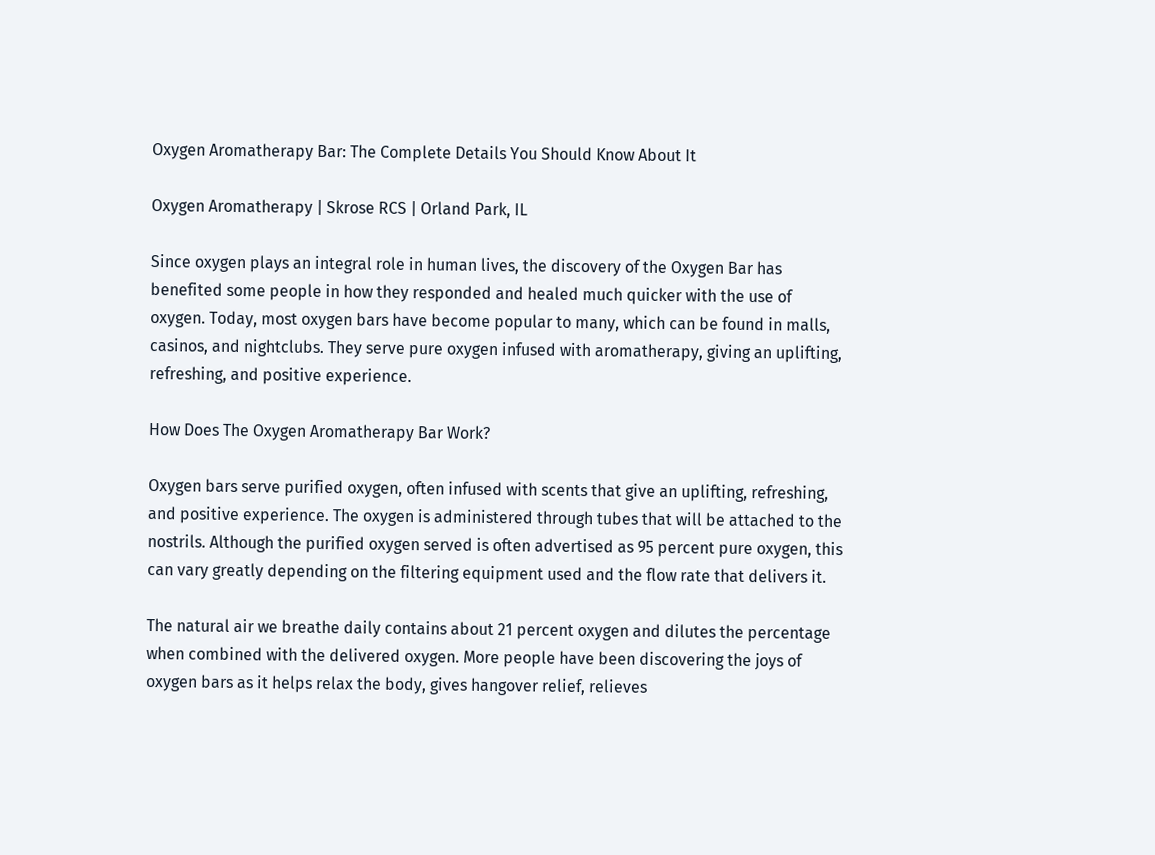Oxygen Aromatherapy Bar: The Complete Details You Should Know About It

Oxygen Aromatherapy | Skrose RCS | Orland Park, IL

Since oxygen plays an integral role in human lives, the discovery of the Oxygen Bar has benefited some people in how they responded and healed much quicker with the use of oxygen. Today, most oxygen bars have become popular to many, which can be found in malls, casinos, and nightclubs. They serve pure oxygen infused with aromatherapy, giving an uplifting, refreshing, and positive experience.

How Does The Oxygen Aromatherapy Bar Work?

Oxygen bars serve purified oxygen, often infused with scents that give an uplifting, refreshing, and positive experience. The oxygen is administered through tubes that will be attached to the nostrils. Although the purified oxygen served is often advertised as 95 percent pure oxygen, this can vary greatly depending on the filtering equipment used and the flow rate that delivers it.

The natural air we breathe daily contains about 21 percent oxygen and dilutes the percentage when combined with the delivered oxygen. More people have been discovering the joys of oxygen bars as it helps relax the body, gives hangover relief, relieves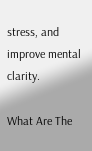stress, and improve mental clarity.

What Are The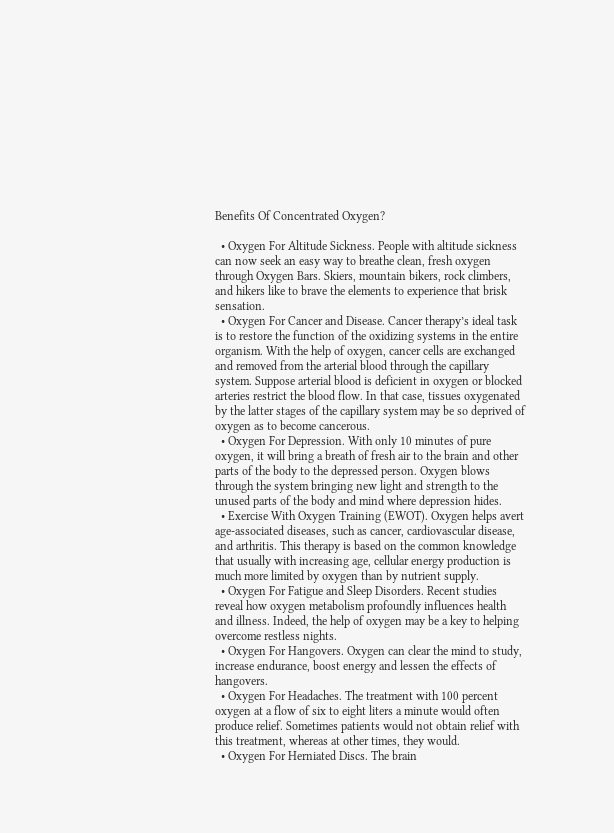Benefits Of Concentrated Oxygen?

  • Oxygen For Altitude Sickness. People with altitude sickness can now seek an easy way to breathe clean, fresh oxygen through Oxygen Bars. Skiers, mountain bikers, rock climbers, and hikers like to brave the elements to experience that brisk sensation.
  • Oxygen For Cancer and Disease. Cancer therapy’s ideal task is to restore the function of the oxidizing systems in the entire organism. With the help of oxygen, cancer cells are exchanged and removed from the arterial blood through the capillary system. Suppose arterial blood is deficient in oxygen or blocked arteries restrict the blood flow. In that case, tissues oxygenated by the latter stages of the capillary system may be so deprived of oxygen as to become cancerous.
  • Oxygen For Depression. With only 10 minutes of pure oxygen, it will bring a breath of fresh air to the brain and other parts of the body to the depressed person. Oxygen blows through the system bringing new light and strength to the unused parts of the body and mind where depression hides.
  • Exercise With Oxygen Training (EWOT). Oxygen helps avert age-associated diseases, such as cancer, cardiovascular disease, and arthritis. This therapy is based on the common knowledge that usually with increasing age, cellular energy production is much more limited by oxygen than by nutrient supply.
  • Oxygen For Fatigue and Sleep Disorders. Recent studies reveal how oxygen metabolism profoundly influences health and illness. Indeed, the help of oxygen may be a key to helping overcome restless nights.
  • Oxygen For Hangovers. Oxygen can clear the mind to study, increase endurance, boost energy and lessen the effects of hangovers.
  • Oxygen For Headaches. The treatment with 100 percent oxygen at a flow of six to eight liters a minute would often produce relief. Sometimes patients would not obtain relief with this treatment, whereas at other times, they would.
  • Oxygen For Herniated Discs. The brain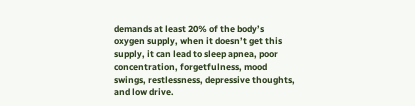demands at least 20% of the body’s oxygen supply, when it doesn’t get this supply, it can lead to sleep apnea, poor concentration, forgetfulness, mood swings, restlessness, depressive thoughts, and low drive.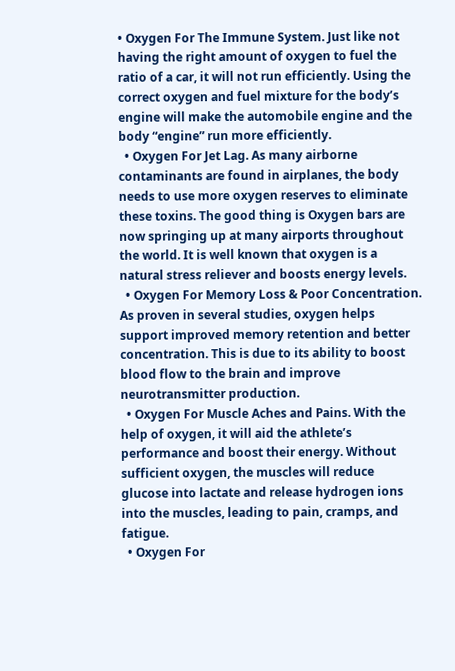• Oxygen For The Immune System. Just like not having the right amount of oxygen to fuel the ratio of a car, it will not run efficiently. Using the correct oxygen and fuel mixture for the body’s engine will make the automobile engine and the body “engine” run more efficiently.
  • Oxygen For Jet Lag. As many airborne contaminants are found in airplanes, the body needs to use more oxygen reserves to eliminate these toxins. The good thing is Oxygen bars are now springing up at many airports throughout the world. It is well known that oxygen is a natural stress reliever and boosts energy levels.
  • Oxygen For Memory Loss & Poor Concentration. As proven in several studies, oxygen helps support improved memory retention and better concentration. This is due to its ability to boost blood flow to the brain and improve neurotransmitter production.
  • Oxygen For Muscle Aches and Pains. With the help of oxygen, it will aid the athlete’s performance and boost their energy. Without sufficient oxygen, the muscles will reduce glucose into lactate and release hydrogen ions into the muscles, leading to pain, cramps, and fatigue.
  • Oxygen For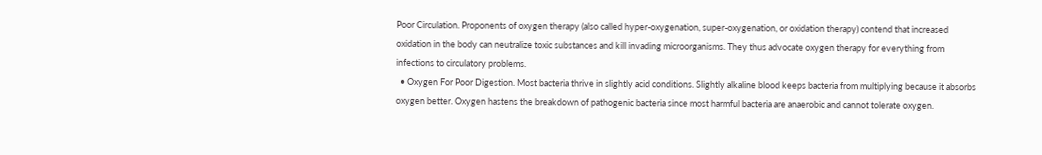Poor Circulation. Proponents of oxygen therapy (also called hyper-oxygenation, super-oxygenation, or oxidation therapy) contend that increased oxidation in the body can neutralize toxic substances and kill invading microorganisms. They thus advocate oxygen therapy for everything from infections to circulatory problems.
  • Oxygen For Poor Digestion. Most bacteria thrive in slightly acid conditions. Slightly alkaline blood keeps bacteria from multiplying because it absorbs oxygen better. Oxygen hastens the breakdown of pathogenic bacteria since most harmful bacteria are anaerobic and cannot tolerate oxygen.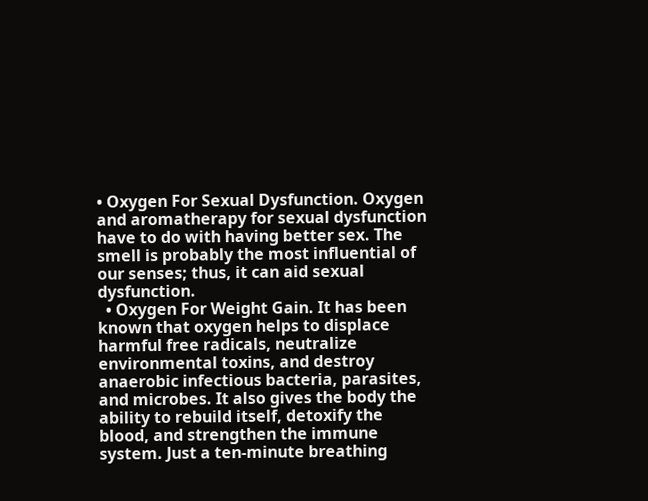• Oxygen For Sexual Dysfunction. Oxygen and aromatherapy for sexual dysfunction have to do with having better sex. The smell is probably the most influential of our senses; thus, it can aid sexual dysfunction.
  • Oxygen For Weight Gain. It has been known that oxygen helps to displace harmful free radicals, neutralize environmental toxins, and destroy anaerobic infectious bacteria, parasites, and microbes. It also gives the body the ability to rebuild itself, detoxify the blood, and strengthen the immune system. Just a ten-minute breathing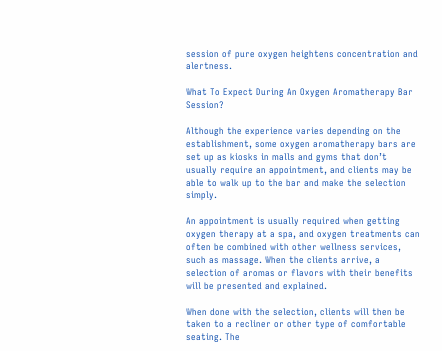session of pure oxygen heightens concentration and alertness.

What To Expect During An Oxygen Aromatherapy Bar Session?

Although the experience varies depending on the establishment, some oxygen aromatherapy bars are set up as kiosks in malls and gyms that don’t usually require an appointment, and clients may be able to walk up to the bar and make the selection simply.

An appointment is usually required when getting oxygen therapy at a spa, and oxygen treatments can often be combined with other wellness services, such as massage. When the clients arrive, a selection of aromas or flavors with their benefits will be presented and explained.

When done with the selection, clients will then be taken to a recliner or other type of comfortable seating. The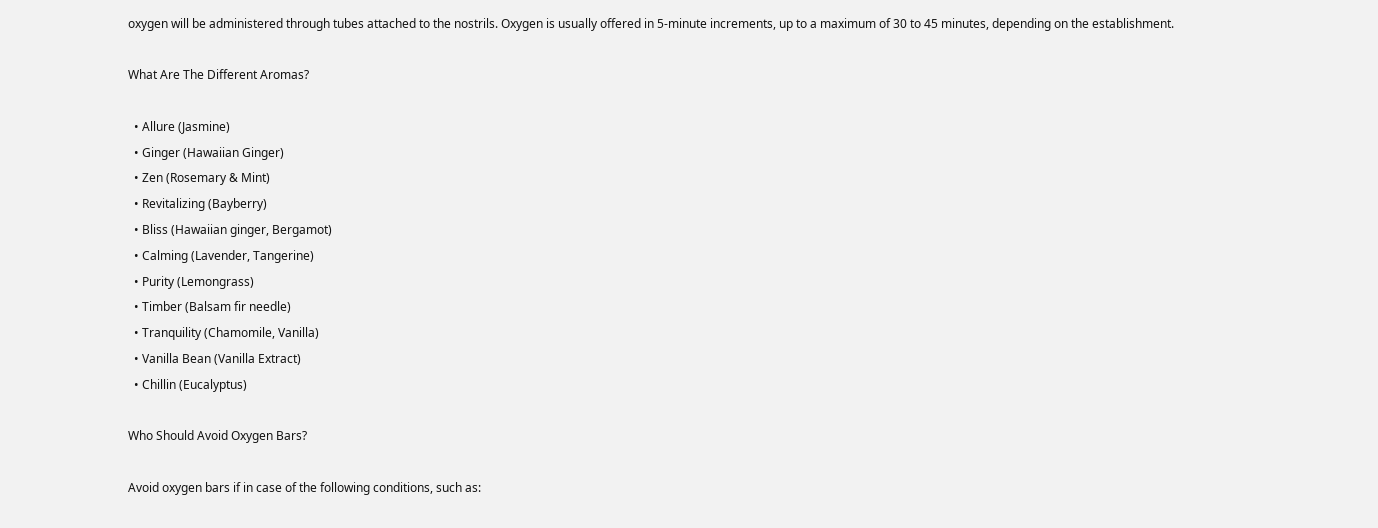oxygen will be administered through tubes attached to the nostrils. Oxygen is usually offered in 5-minute increments, up to a maximum of 30 to 45 minutes, depending on the establishment.

What Are The Different Aromas?

  • Allure (Jasmine)
  • Ginger (Hawaiian Ginger)
  • Zen (Rosemary & Mint)
  • Revitalizing (Bayberry)
  • Bliss (Hawaiian ginger, Bergamot)
  • Calming (Lavender, Tangerine)
  • Purity (Lemongrass)
  • Timber (Balsam fir needle)
  • Tranquility (Chamomile, Vanilla)
  • Vanilla Bean (Vanilla Extract)
  • Chillin (Eucalyptus)

Who Should Avoid Oxygen Bars?

Avoid oxygen bars if in case of the following conditions, such as: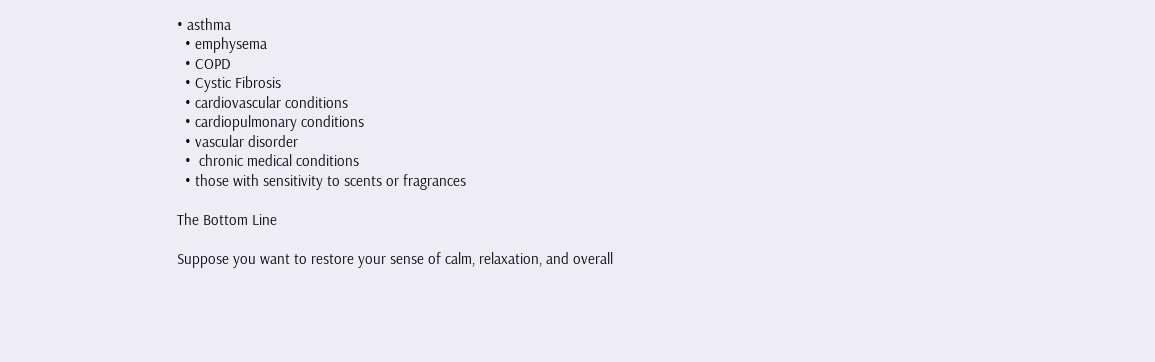• asthma
  • emphysema
  • COPD
  • Cystic Fibrosis
  • cardiovascular conditions
  • cardiopulmonary conditions
  • vascular disorder
  •  chronic medical conditions
  • those with sensitivity to scents or fragrances

The Bottom Line

Suppose you want to restore your sense of calm, relaxation, and overall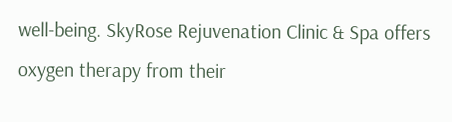well-being. SkyRose Rejuvenation Clinic & Spa offers oxygen therapy from their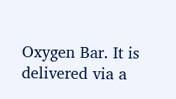Oxygen Bar. It is delivered via a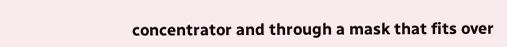concentrator and through a mask that fits over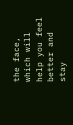the face, which will help you feel better and stay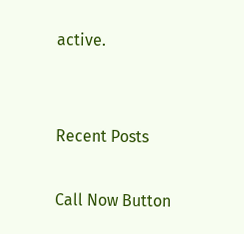active.


Recent Posts

Call Now Button